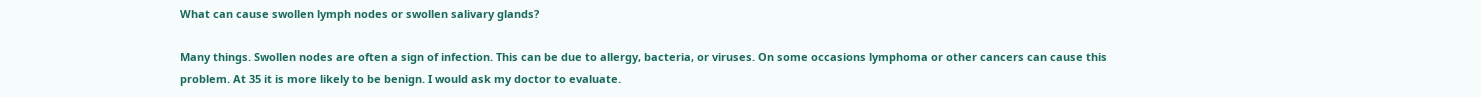What can cause swollen lymph nodes or swollen salivary glands?

Many things. Swollen nodes are often a sign of infection. This can be due to allergy, bacteria, or viruses. On some occasions lymphoma or other cancers can cause this problem. At 35 it is more likely to be benign. I would ask my doctor to evaluate.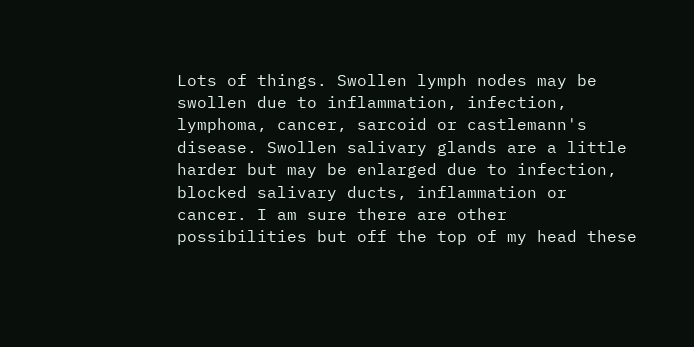Lots of things. Swollen lymph nodes may be swollen due to inflammation, infection, lymphoma, cancer, sarcoid or castlemann's disease. Swollen salivary glands are a little harder but may be enlarged due to infection, blocked salivary ducts, inflammation or cancer. I am sure there are other possibilities but off the top of my head these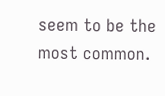seem to be the most common.